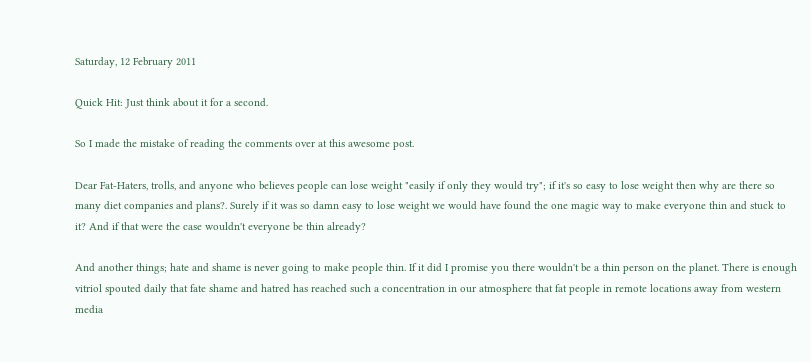Saturday, 12 February 2011

Quick Hit: Just think about it for a second.

So I made the mistake of reading the comments over at this awesome post.

Dear Fat-Haters, trolls, and anyone who believes people can lose weight "easily if only they would try"; if it's so easy to lose weight then why are there so many diet companies and plans?. Surely if it was so damn easy to lose weight we would have found the one magic way to make everyone thin and stuck to it? And if that were the case wouldn't everyone be thin already?

And another things; hate and shame is never going to make people thin. If it did I promise you there wouldn't be a thin person on the planet. There is enough vitriol spouted daily that fate shame and hatred has reached such a concentration in our atmosphere that fat people in remote locations away from western media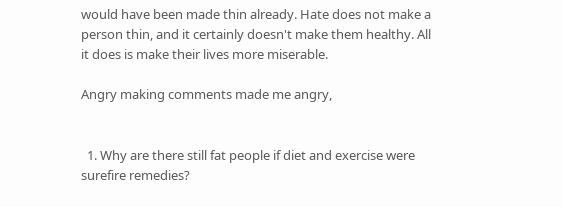would have been made thin already. Hate does not make a person thin, and it certainly doesn't make them healthy. All it does is make their lives more miserable.

Angry making comments made me angry,


  1. Why are there still fat people if diet and exercise were surefire remedies?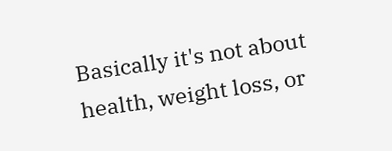Basically it's not about health, weight loss, or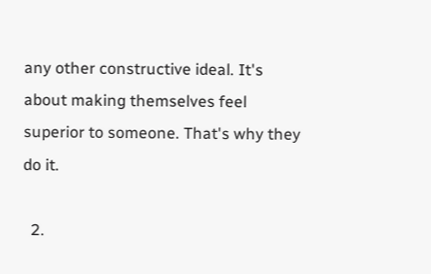any other constructive ideal. It's about making themselves feel superior to someone. That's why they do it.

  2.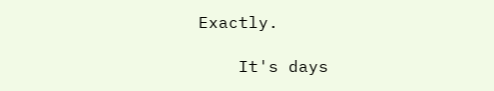Exactly.

    It's days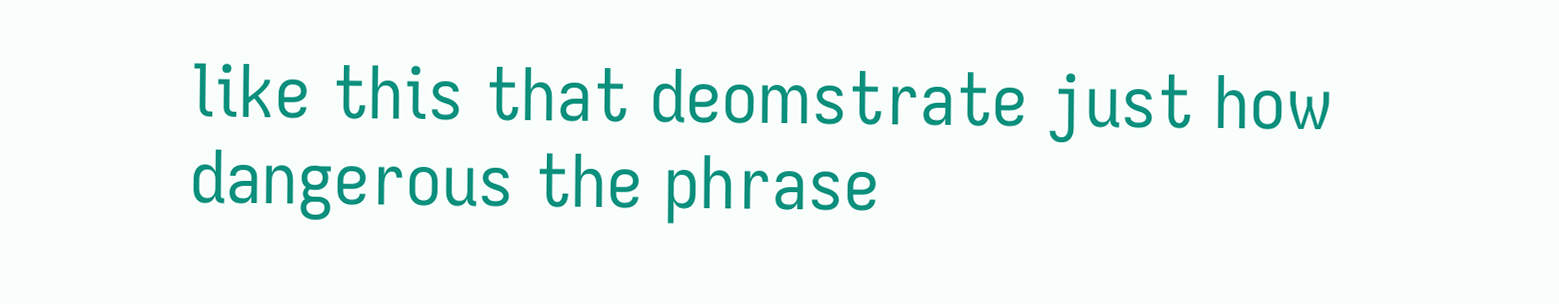like this that deomstrate just how dangerous the phrase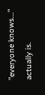"everyone knows..." actually is.